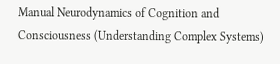Manual Neurodynamics of Cognition and Consciousness (Understanding Complex Systems)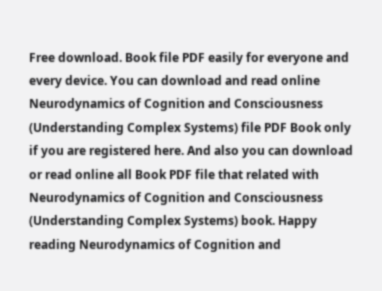Free download. Book file PDF easily for everyone and every device. You can download and read online Neurodynamics of Cognition and Consciousness (Understanding Complex Systems) file PDF Book only if you are registered here. And also you can download or read online all Book PDF file that related with Neurodynamics of Cognition and Consciousness (Understanding Complex Systems) book. Happy reading Neurodynamics of Cognition and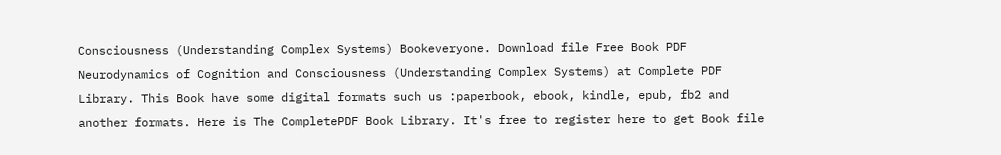Consciousness (Understanding Complex Systems) Bookeveryone. Download file Free Book PDF Neurodynamics of Cognition and Consciousness (Understanding Complex Systems) at Complete PDF Library. This Book have some digital formats such us :paperbook, ebook, kindle, epub, fb2 and another formats. Here is The CompletePDF Book Library. It's free to register here to get Book file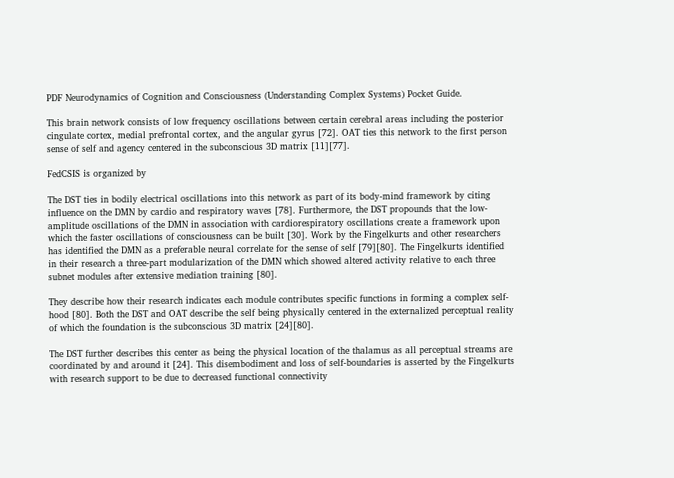PDF Neurodynamics of Cognition and Consciousness (Understanding Complex Systems) Pocket Guide.

This brain network consists of low frequency oscillations between certain cerebral areas including the posterior cingulate cortex, medial prefrontal cortex, and the angular gyrus [72]. OAT ties this network to the first person sense of self and agency centered in the subconscious 3D matrix [11][77].

FedCSIS is organized by

The DST ties in bodily electrical oscillations into this network as part of its body-mind framework by citing influence on the DMN by cardio and respiratory waves [78]. Furthermore, the DST propounds that the low-amplitude oscillations of the DMN in association with cardiorespiratory oscillations create a framework upon which the faster oscillations of consciousness can be built [30]. Work by the Fingelkurts and other researchers has identified the DMN as a preferable neural correlate for the sense of self [79][80]. The Fingelkurts identified in their research a three-part modularization of the DMN which showed altered activity relative to each three subnet modules after extensive mediation training [80].

They describe how their research indicates each module contributes specific functions in forming a complex self-hood [80]. Both the DST and OAT describe the self being physically centered in the externalized perceptual reality of which the foundation is the subconscious 3D matrix [24][80].

The DST further describes this center as being the physical location of the thalamus as all perceptual streams are coordinated by and around it [24]. This disembodiment and loss of self-boundaries is asserted by the Fingelkurts with research support to be due to decreased functional connectivity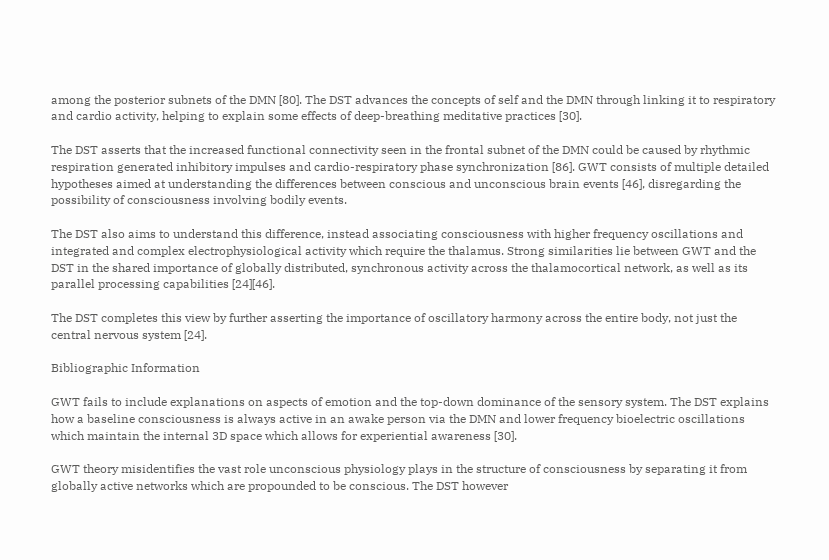among the posterior subnets of the DMN [80]. The DST advances the concepts of self and the DMN through linking it to respiratory and cardio activity, helping to explain some effects of deep-breathing meditative practices [30].

The DST asserts that the increased functional connectivity seen in the frontal subnet of the DMN could be caused by rhythmic respiration generated inhibitory impulses and cardio-respiratory phase synchronization [86]. GWT consists of multiple detailed hypotheses aimed at understanding the differences between conscious and unconscious brain events [46], disregarding the possibility of consciousness involving bodily events.

The DST also aims to understand this difference, instead associating consciousness with higher frequency oscillations and integrated and complex electrophysiological activity which require the thalamus. Strong similarities lie between GWT and the DST in the shared importance of globally distributed, synchronous activity across the thalamocortical network, as well as its parallel processing capabilities [24][46].

The DST completes this view by further asserting the importance of oscillatory harmony across the entire body, not just the central nervous system [24].

Bibliographic Information

GWT fails to include explanations on aspects of emotion and the top-down dominance of the sensory system. The DST explains how a baseline consciousness is always active in an awake person via the DMN and lower frequency bioelectric oscillations which maintain the internal 3D space which allows for experiential awareness [30].

GWT theory misidentifies the vast role unconscious physiology plays in the structure of consciousness by separating it from globally active networks which are propounded to be conscious. The DST however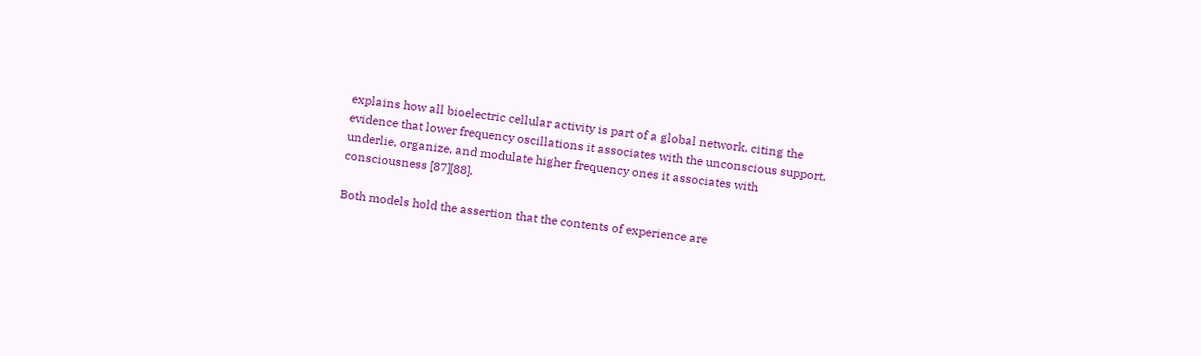explains how all bioelectric cellular activity is part of a global network, citing the evidence that lower frequency oscillations it associates with the unconscious support, underlie, organize, and modulate higher frequency ones it associates with consciousness [87][88].

Both models hold the assertion that the contents of experience are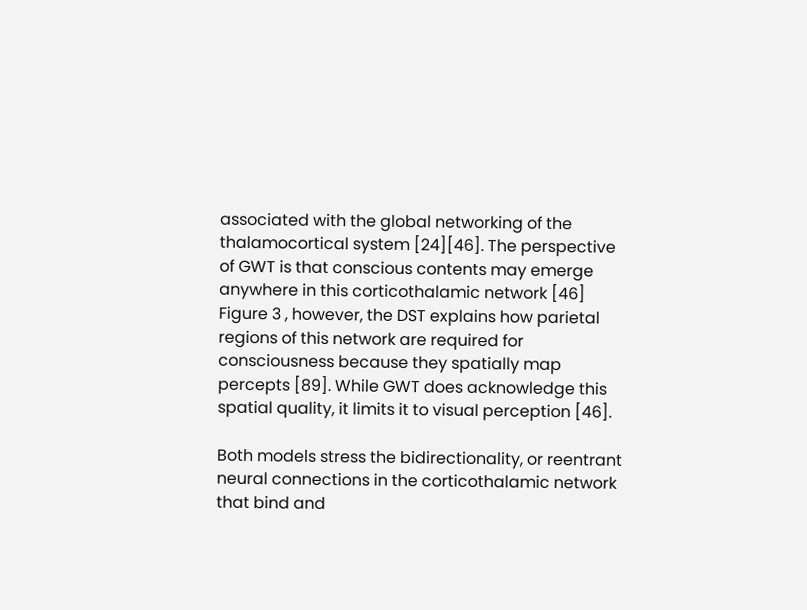associated with the global networking of the thalamocortical system [24][46]. The perspective of GWT is that conscious contents may emerge anywhere in this corticothalamic network [46] Figure 3 , however, the DST explains how parietal regions of this network are required for consciousness because they spatially map percepts [89]. While GWT does acknowledge this spatial quality, it limits it to visual perception [46].

Both models stress the bidirectionality, or reentrant neural connections in the corticothalamic network that bind and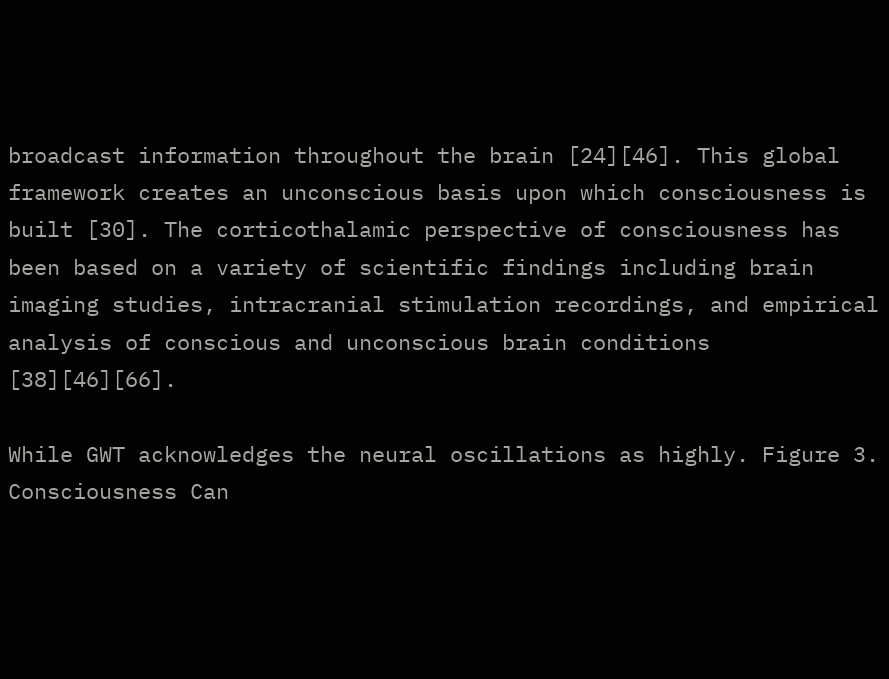broadcast information throughout the brain [24][46]. This global framework creates an unconscious basis upon which consciousness is built [30]. The corticothalamic perspective of consciousness has been based on a variety of scientific findings including brain imaging studies, intracranial stimulation recordings, and empirical analysis of conscious and unconscious brain conditions [38][46][66].

While GWT acknowledges the neural oscillations as highly. Figure 3. Consciousness Can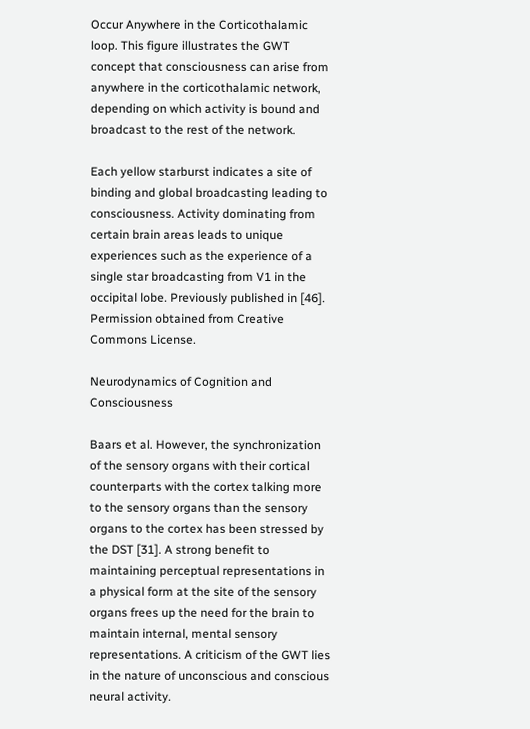Occur Anywhere in the Corticothalamic loop. This figure illustrates the GWT concept that consciousness can arise from anywhere in the corticothalamic network, depending on which activity is bound and broadcast to the rest of the network.

Each yellow starburst indicates a site of binding and global broadcasting leading to consciousness. Activity dominating from certain brain areas leads to unique experiences such as the experience of a single star broadcasting from V1 in the occipital lobe. Previously published in [46]. Permission obtained from Creative Commons License.

Neurodynamics of Cognition and Consciousness

Baars et al. However, the synchronization of the sensory organs with their cortical counterparts with the cortex talking more to the sensory organs than the sensory organs to the cortex has been stressed by the DST [31]. A strong benefit to maintaining perceptual representations in a physical form at the site of the sensory organs frees up the need for the brain to maintain internal, mental sensory representations. A criticism of the GWT lies in the nature of unconscious and conscious neural activity.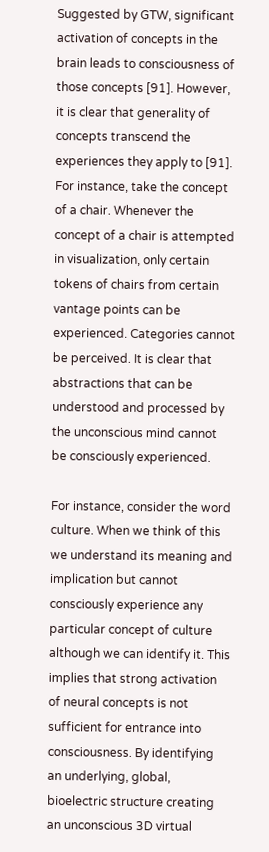Suggested by GTW, significant activation of concepts in the brain leads to consciousness of those concepts [91]. However, it is clear that generality of concepts transcend the experiences they apply to [91]. For instance, take the concept of a chair. Whenever the concept of a chair is attempted in visualization, only certain tokens of chairs from certain vantage points can be experienced. Categories cannot be perceived. It is clear that abstractions that can be understood and processed by the unconscious mind cannot be consciously experienced.

For instance, consider the word culture. When we think of this we understand its meaning and implication but cannot consciously experience any particular concept of culture although we can identify it. This implies that strong activation of neural concepts is not sufficient for entrance into consciousness. By identifying an underlying, global, bioelectric structure creating an unconscious 3D virtual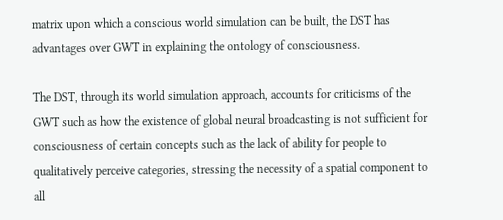matrix upon which a conscious world simulation can be built, the DST has advantages over GWT in explaining the ontology of consciousness.

The DST, through its world simulation approach, accounts for criticisms of the GWT such as how the existence of global neural broadcasting is not sufficient for consciousness of certain concepts such as the lack of ability for people to qualitatively perceive categories, stressing the necessity of a spatial component to all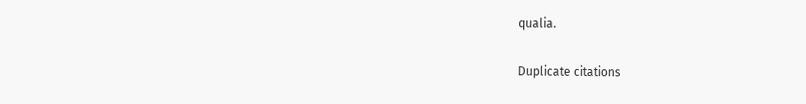qualia.

Duplicate citations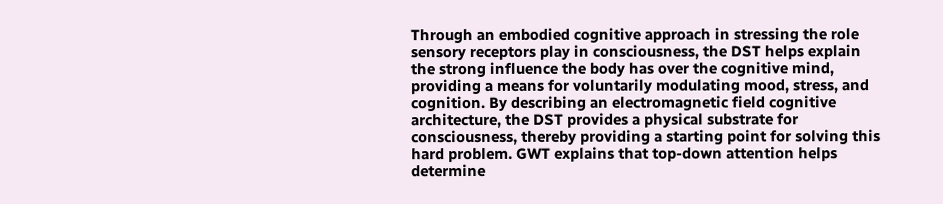Through an embodied cognitive approach in stressing the role sensory receptors play in consciousness, the DST helps explain the strong influence the body has over the cognitive mind, providing a means for voluntarily modulating mood, stress, and cognition. By describing an electromagnetic field cognitive architecture, the DST provides a physical substrate for consciousness, thereby providing a starting point for solving this hard problem. GWT explains that top-down attention helps determine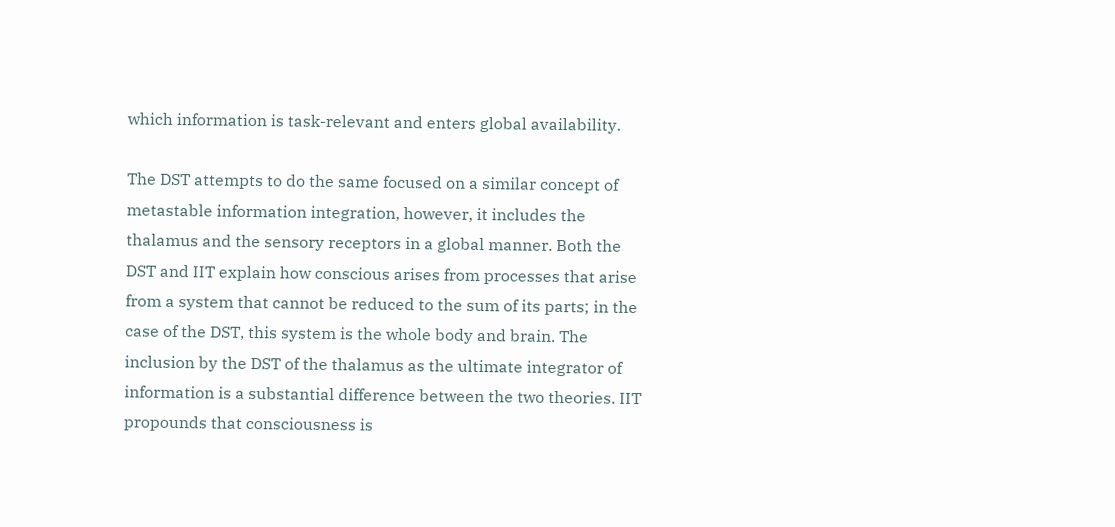which information is task-relevant and enters global availability.

The DST attempts to do the same focused on a similar concept of metastable information integration, however, it includes the thalamus and the sensory receptors in a global manner. Both the DST and IIT explain how conscious arises from processes that arise from a system that cannot be reduced to the sum of its parts; in the case of the DST, this system is the whole body and brain. The inclusion by the DST of the thalamus as the ultimate integrator of information is a substantial difference between the two theories. IIT propounds that consciousness is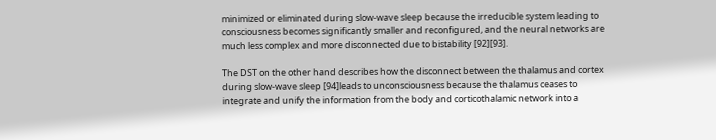minimized or eliminated during slow-wave sleep because the irreducible system leading to consciousness becomes significantly smaller and reconfigured, and the neural networks are much less complex and more disconnected due to bistability [92][93].

The DST on the other hand describes how the disconnect between the thalamus and cortex during slow-wave sleep [94]leads to unconsciousness because the thalamus ceases to integrate and unify the information from the body and corticothalamic network into a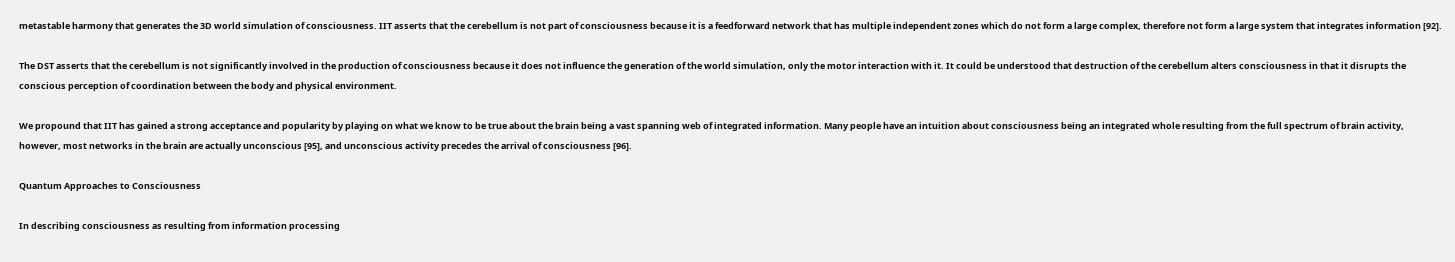metastable harmony that generates the 3D world simulation of consciousness. IIT asserts that the cerebellum is not part of consciousness because it is a feedforward network that has multiple independent zones which do not form a large complex, therefore not form a large system that integrates information [92].

The DST asserts that the cerebellum is not significantly involved in the production of consciousness because it does not influence the generation of the world simulation, only the motor interaction with it. It could be understood that destruction of the cerebellum alters consciousness in that it disrupts the conscious perception of coordination between the body and physical environment.

We propound that IIT has gained a strong acceptance and popularity by playing on what we know to be true about the brain being a vast spanning web of integrated information. Many people have an intuition about consciousness being an integrated whole resulting from the full spectrum of brain activity, however, most networks in the brain are actually unconscious [95], and unconscious activity precedes the arrival of consciousness [96].

Quantum Approaches to Consciousness

In describing consciousness as resulting from information processing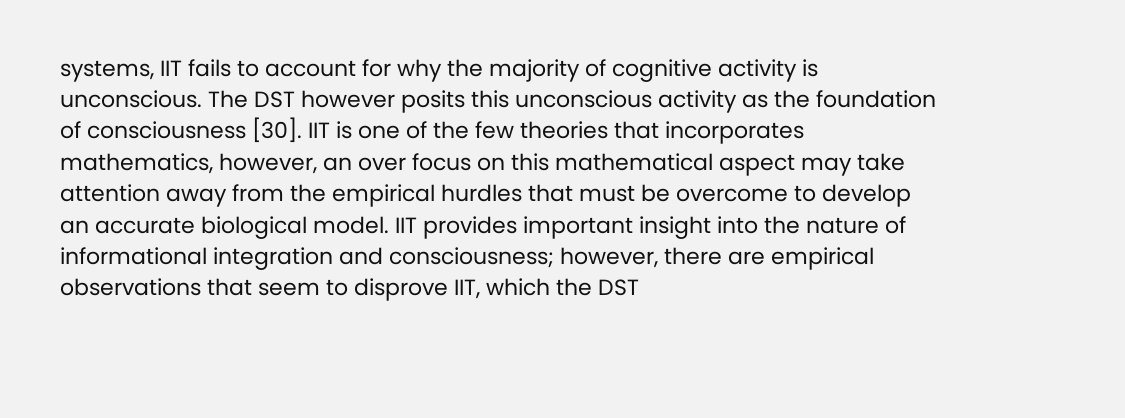systems, IIT fails to account for why the majority of cognitive activity is unconscious. The DST however posits this unconscious activity as the foundation of consciousness [30]. IIT is one of the few theories that incorporates mathematics, however, an over focus on this mathematical aspect may take attention away from the empirical hurdles that must be overcome to develop an accurate biological model. IIT provides important insight into the nature of informational integration and consciousness; however, there are empirical observations that seem to disprove IIT, which the DST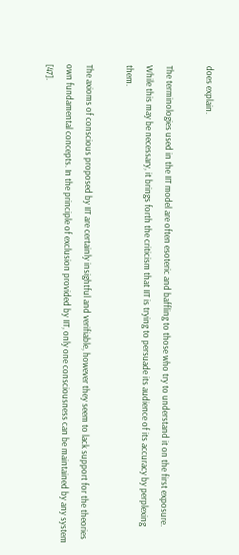does explain.

The terminologies used in the IIT model are often esoteric and baffling to those who try to understand it on the first exposure. While this may be necessary, it brings forth the criticism that IIT is trying to persuade its audience of its accuracy by perplexing them.

The axioms of conscious proposed by IIT are certainly insightful and verifiable, however they seem to lack support for the theories own fundamental concepts. In the principle of exclusion provided by IIT, only one consciousness can be maintained by any system [47].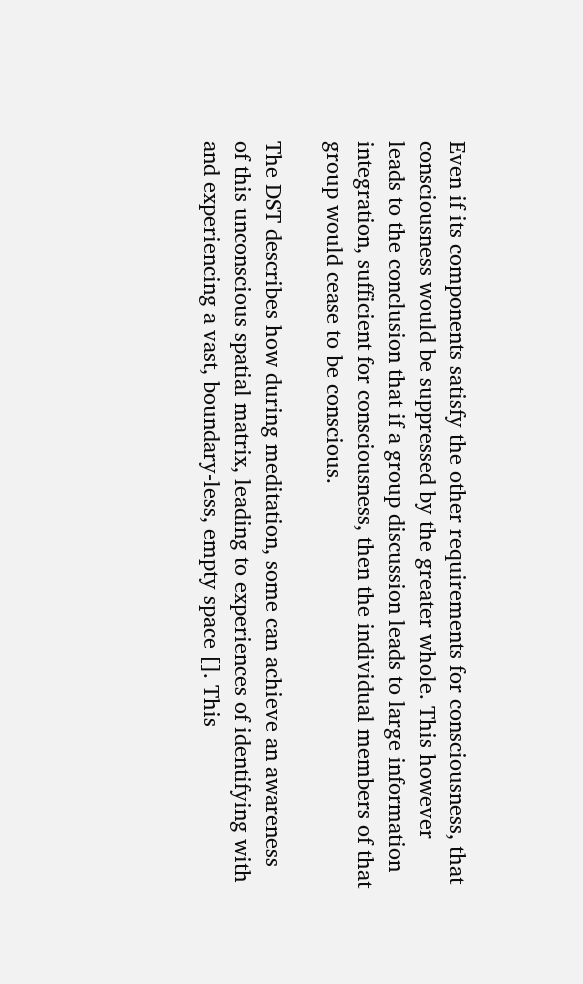Even if its components satisfy the other requirements for consciousness, that consciousness would be suppressed by the greater whole. This however leads to the conclusion that if a group discussion leads to large information integration, sufficient for consciousness, then the individual members of that group would cease to be conscious.

The DST describes how during meditation, some can achieve an awareness of this unconscious spatial matrix, leading to experiences of identifying with and experiencing a vast, boundary-less, empty space []. This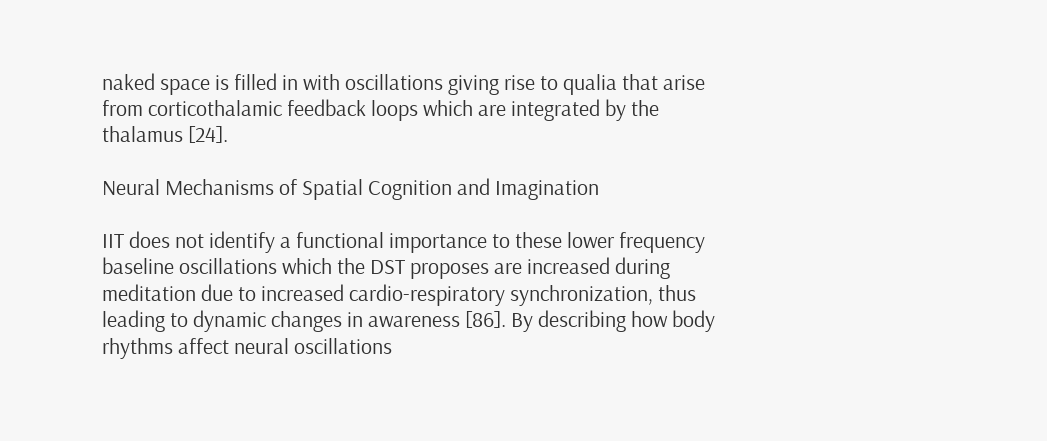naked space is filled in with oscillations giving rise to qualia that arise from corticothalamic feedback loops which are integrated by the thalamus [24].

Neural Mechanisms of Spatial Cognition and Imagination

IIT does not identify a functional importance to these lower frequency baseline oscillations which the DST proposes are increased during meditation due to increased cardio-respiratory synchronization, thus leading to dynamic changes in awareness [86]. By describing how body rhythms affect neural oscillations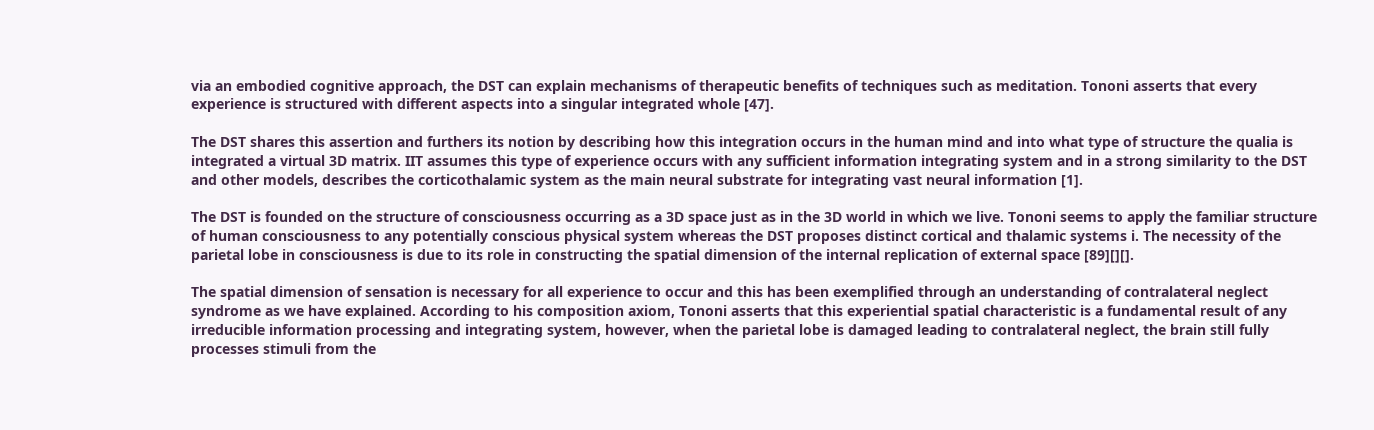via an embodied cognitive approach, the DST can explain mechanisms of therapeutic benefits of techniques such as meditation. Tononi asserts that every experience is structured with different aspects into a singular integrated whole [47].

The DST shares this assertion and furthers its notion by describing how this integration occurs in the human mind and into what type of structure the qualia is integrated a virtual 3D matrix. IIT assumes this type of experience occurs with any sufficient information integrating system and in a strong similarity to the DST and other models, describes the corticothalamic system as the main neural substrate for integrating vast neural information [1].

The DST is founded on the structure of consciousness occurring as a 3D space just as in the 3D world in which we live. Tononi seems to apply the familiar structure of human consciousness to any potentially conscious physical system whereas the DST proposes distinct cortical and thalamic systems i. The necessity of the parietal lobe in consciousness is due to its role in constructing the spatial dimension of the internal replication of external space [89][][].

The spatial dimension of sensation is necessary for all experience to occur and this has been exemplified through an understanding of contralateral neglect syndrome as we have explained. According to his composition axiom, Tononi asserts that this experiential spatial characteristic is a fundamental result of any irreducible information processing and integrating system, however, when the parietal lobe is damaged leading to contralateral neglect, the brain still fully processes stimuli from the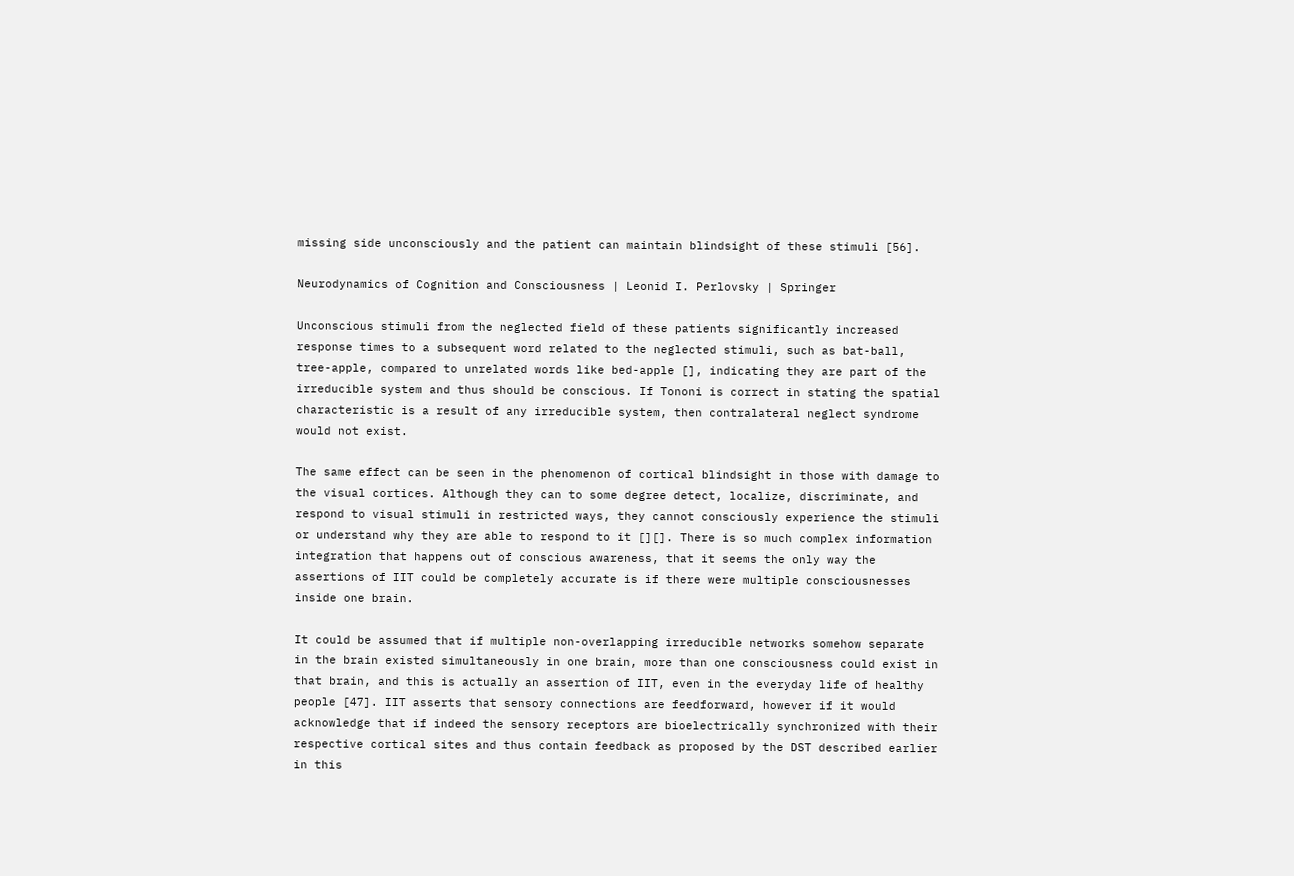missing side unconsciously and the patient can maintain blindsight of these stimuli [56].

Neurodynamics of Cognition and Consciousness | Leonid I. Perlovsky | Springer

Unconscious stimuli from the neglected field of these patients significantly increased response times to a subsequent word related to the neglected stimuli, such as bat-ball, tree-apple, compared to unrelated words like bed-apple [], indicating they are part of the irreducible system and thus should be conscious. If Tononi is correct in stating the spatial characteristic is a result of any irreducible system, then contralateral neglect syndrome would not exist.

The same effect can be seen in the phenomenon of cortical blindsight in those with damage to the visual cortices. Although they can to some degree detect, localize, discriminate, and respond to visual stimuli in restricted ways, they cannot consciously experience the stimuli or understand why they are able to respond to it [][]. There is so much complex information integration that happens out of conscious awareness, that it seems the only way the assertions of IIT could be completely accurate is if there were multiple consciousnesses inside one brain.

It could be assumed that if multiple non-overlapping irreducible networks somehow separate in the brain existed simultaneously in one brain, more than one consciousness could exist in that brain, and this is actually an assertion of IIT, even in the everyday life of healthy people [47]. IIT asserts that sensory connections are feedforward, however if it would acknowledge that if indeed the sensory receptors are bioelectrically synchronized with their respective cortical sites and thus contain feedback as proposed by the DST described earlier in this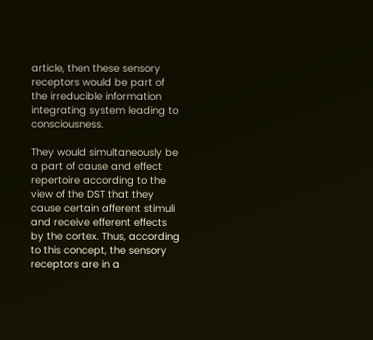article, then these sensory receptors would be part of the irreducible information integrating system leading to consciousness.

They would simultaneously be a part of cause and effect repertoire according to the view of the DST that they cause certain afferent stimuli and receive efferent effects by the cortex. Thus, according to this concept, the sensory receptors are in a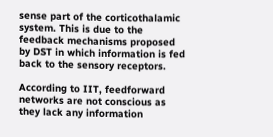sense part of the corticothalamic system. This is due to the feedback mechanisms proposed by DST in which information is fed back to the sensory receptors.

According to IIT, feedforward networks are not conscious as they lack any information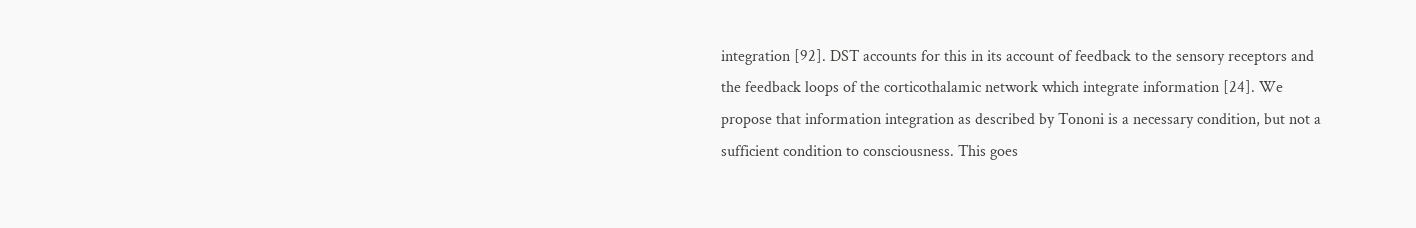integration [92]. DST accounts for this in its account of feedback to the sensory receptors and the feedback loops of the corticothalamic network which integrate information [24]. We propose that information integration as described by Tononi is a necessary condition, but not a sufficient condition to consciousness. This goes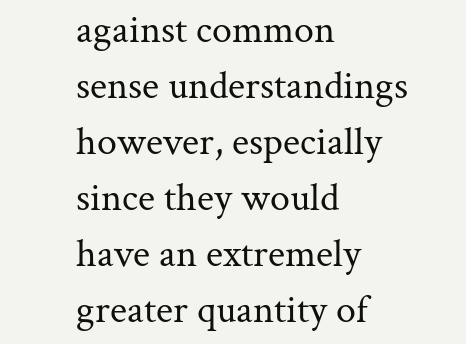against common sense understandings however, especially since they would have an extremely greater quantity of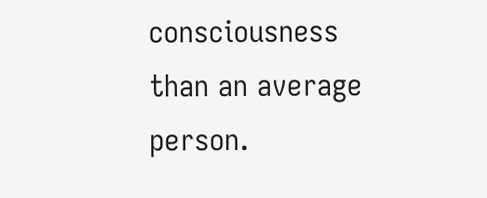consciousness than an average person.